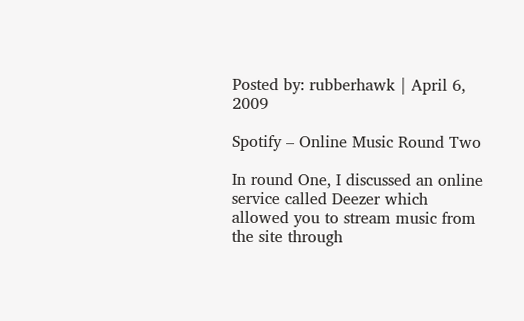Posted by: rubberhawk | April 6, 2009

Spotify – Online Music Round Two

In round One, I discussed an online service called Deezer which allowed you to stream music from the site through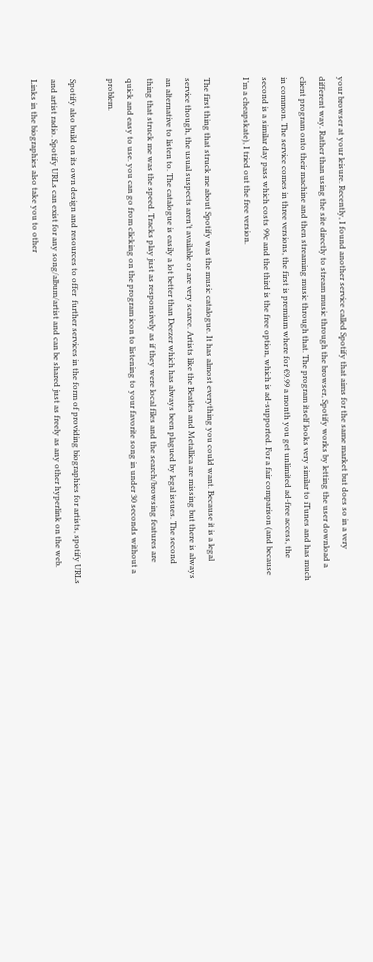your browser at your leisure. Recently, I found another service called Spotify that aims for the same market but does so in a very different way. Rather than using the site directly to stream music through the browser, Spotify works by letting the user download a client program onto their machine and then streaming music through that. The program itself looks very similar to iTunes and has much in common. The service comes in three versions, the first is premium where for €9.99 a month you get unlimited ad-free access, the second is a similar day pass which costs 99c and the third is the free option, which is ad-supported. For a fair comparison (and because I’m a cheapskate), I tried out the free version.

The first thing that struck me about Spotify was the music catalogue. It has almost everything you could want. Because it is a legal service though, the usual suspects aren’t available or are very scarce. Artists like the Beatles and Metallica are missing but there is always an alternative to listen to. The catalogue is easily a lot better than Deezer which has always been plagued by legal issues. The second thing that struck me was the speed. Tracks play just as responsively as if they were local files and the search/browsing features are quick and easy to use. you can go from clicking on the program icon to listening to your favorite song in under 30 seconds without a problem.

Spotify also build on its own design and resources to offer  further services in the form of providing biographies for artists, spotify URLs and artist radio. Spotify URLs can exist for any song/album/artist and can be shared just as freely as any other hyperlink on the web. Links in the biographies also take you to other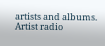artists and albums. Artist radio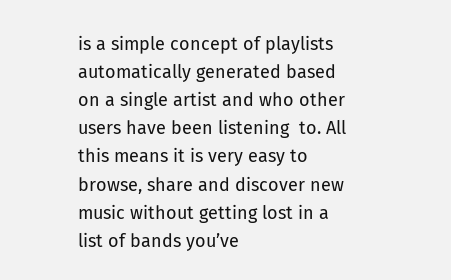is a simple concept of playlists automatically generated based on a single artist and who other users have been listening  to. All this means it is very easy to browse, share and discover new music without getting lost in a list of bands you’ve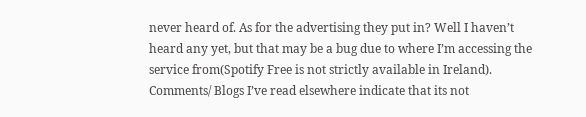never heard of. As for the advertising they put in? Well I haven’t heard any yet, but that may be a bug due to where I’m accessing the service from(Spotify Free is not strictly available in Ireland). Comments/ Blogs I’ve read elsewhere indicate that its not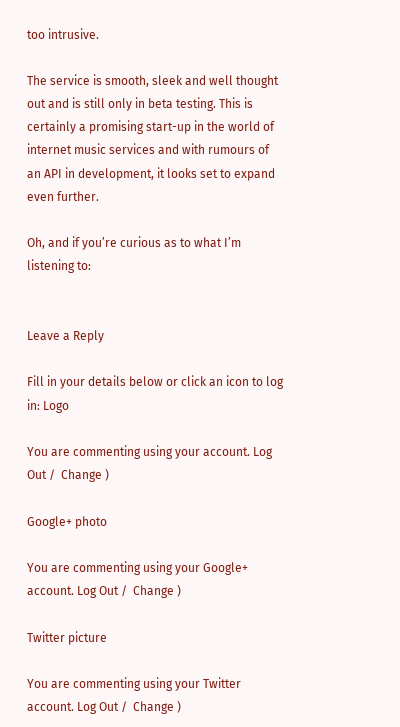too intrusive.

The service is smooth, sleek and well thought out and is still only in beta testing. This is certainly a promising start-up in the world of internet music services and with rumours of an API in development, it looks set to expand even further.

Oh, and if you’re curious as to what I’m listening to:


Leave a Reply

Fill in your details below or click an icon to log in: Logo

You are commenting using your account. Log Out /  Change )

Google+ photo

You are commenting using your Google+ account. Log Out /  Change )

Twitter picture

You are commenting using your Twitter account. Log Out /  Change )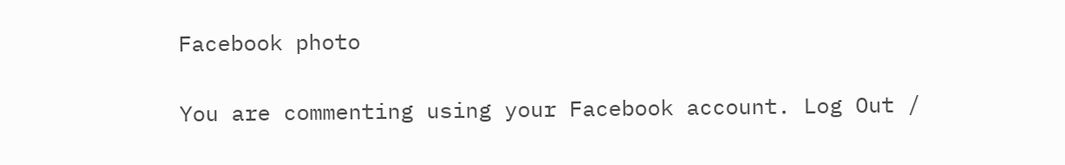Facebook photo

You are commenting using your Facebook account. Log Out /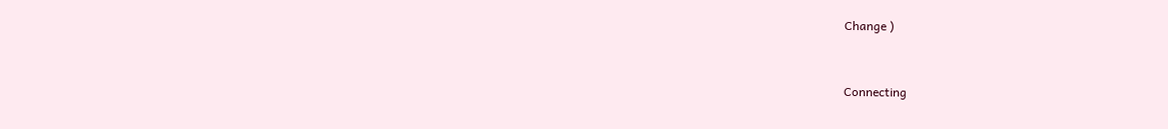Change )


Connecting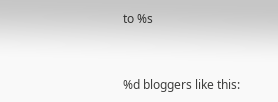to %s


%d bloggers like this: